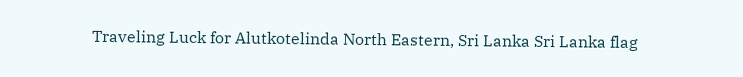Traveling Luck for Alutkotelinda North Eastern, Sri Lanka Sri Lanka flag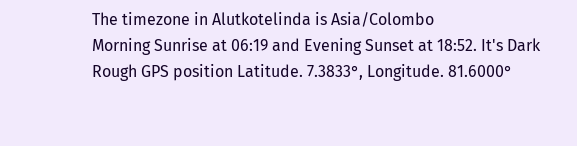The timezone in Alutkotelinda is Asia/Colombo
Morning Sunrise at 06:19 and Evening Sunset at 18:52. It's Dark
Rough GPS position Latitude. 7.3833°, Longitude. 81.6000°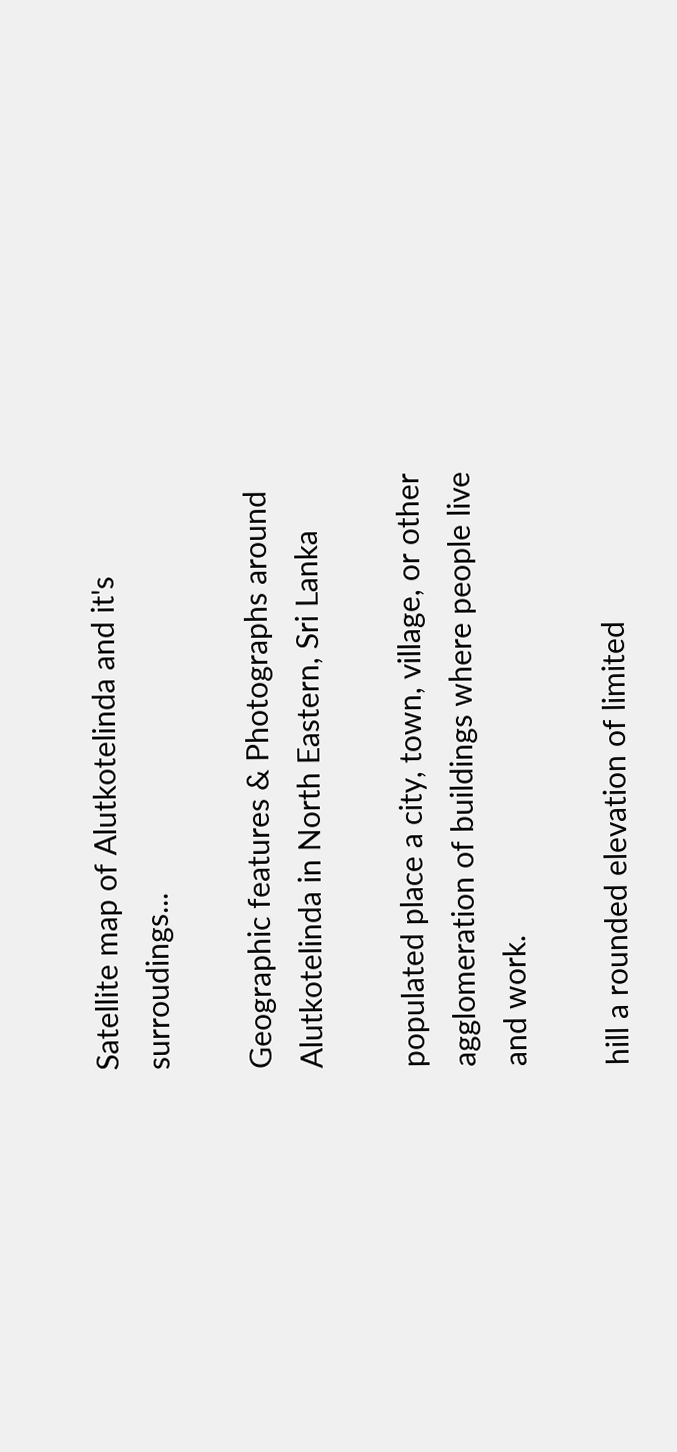Satellite map of Alutkotelinda and it's surroudings...

Geographic features & Photographs around Alutkotelinda in North Eastern, Sri Lanka

populated place a city, town, village, or other agglomeration of buildings where people live and work.

hill a rounded elevation of limited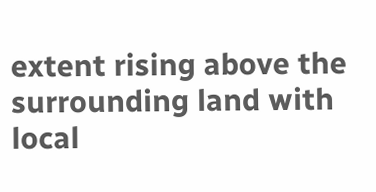extent rising above the surrounding land with local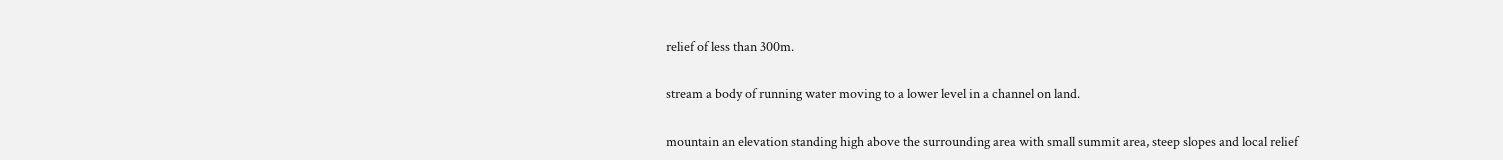relief of less than 300m.

stream a body of running water moving to a lower level in a channel on land.

mountain an elevation standing high above the surrounding area with small summit area, steep slopes and local relief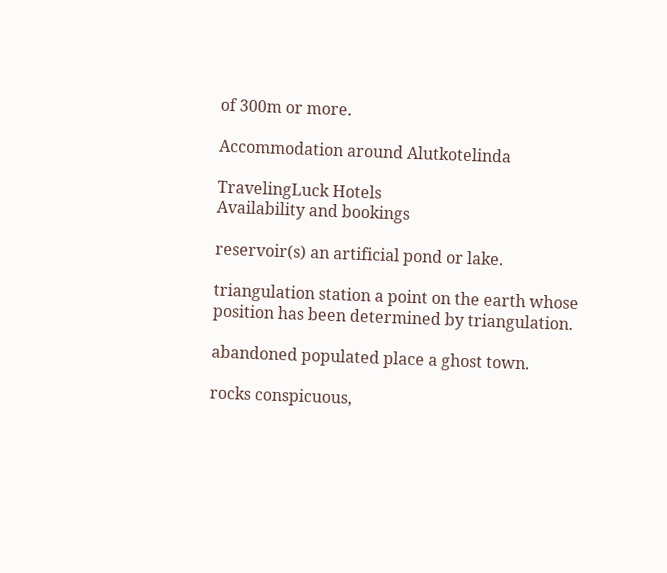of 300m or more.

Accommodation around Alutkotelinda

TravelingLuck Hotels
Availability and bookings

reservoir(s) an artificial pond or lake.

triangulation station a point on the earth whose position has been determined by triangulation.

abandoned populated place a ghost town.

rocks conspicuous,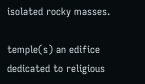isolated rocky masses.

temple(s) an edifice dedicated to religious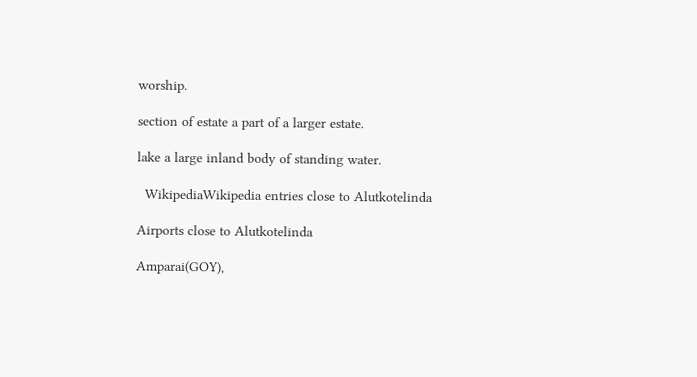worship.

section of estate a part of a larger estate.

lake a large inland body of standing water.

  WikipediaWikipedia entries close to Alutkotelinda

Airports close to Alutkotelinda

Amparai(GOY),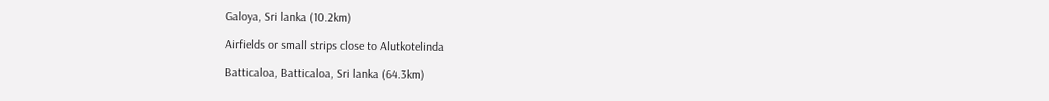Galoya, Sri lanka (10.2km)

Airfields or small strips close to Alutkotelinda

Batticaloa, Batticaloa, Sri lanka (64.3km)